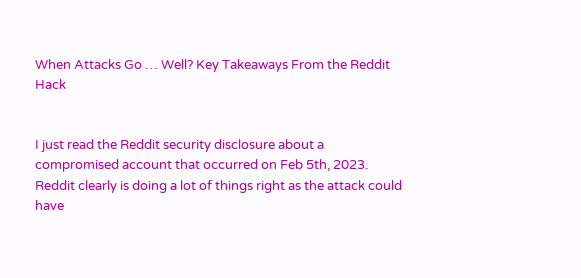When Attacks Go … Well? Key Takeaways From the Reddit Hack


I just read the Reddit security disclosure about a compromised account that occurred on Feb 5th, 2023. Reddit clearly is doing a lot of things right as the attack could have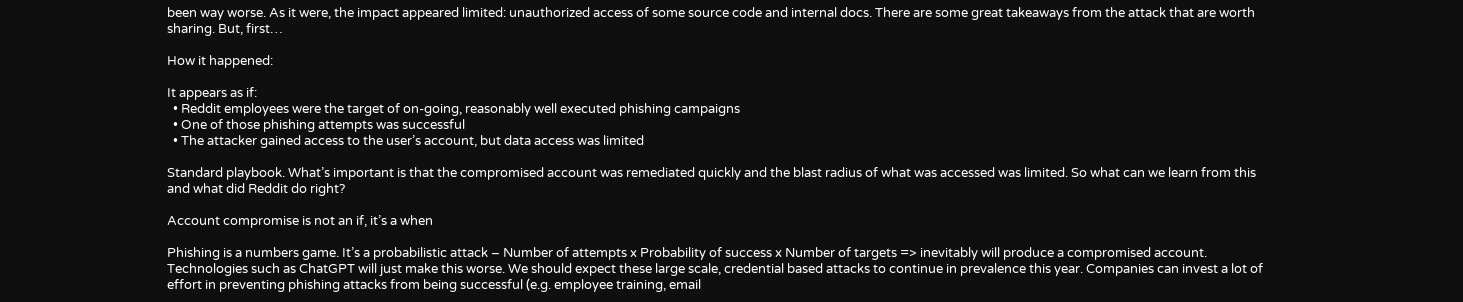been way worse. As it were, the impact appeared limited: unauthorized access of some source code and internal docs. There are some great takeaways from the attack that are worth sharing. But, first…

How it happened:

It appears as if:
  • Reddit employees were the target of on-going, reasonably well executed phishing campaigns
  • One of those phishing attempts was successful
  • The attacker gained access to the user’s account, but data access was limited

Standard playbook. What’s important is that the compromised account was remediated quickly and the blast radius of what was accessed was limited. So what can we learn from this and what did Reddit do right?

Account compromise is not an if, it’s a when

Phishing is a numbers game. It’s a probabilistic attack – Number of attempts x Probability of success x Number of targets => inevitably will produce a compromised account. Technologies such as ChatGPT will just make this worse. We should expect these large scale, credential based attacks to continue in prevalence this year. Companies can invest a lot of effort in preventing phishing attacks from being successful (e.g. employee training, email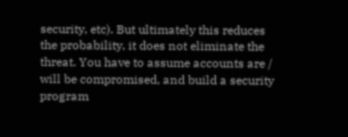security, etc). But ultimately this reduces the probability, it does not eliminate the threat. You have to assume accounts are / will be compromised, and build a security program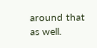around that as well.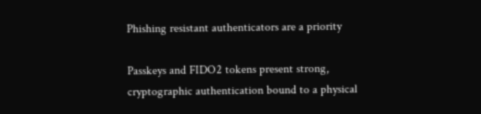Phishing resistant authenticators are a priority

Passkeys and FIDO2 tokens present strong, cryptographic authentication bound to a physical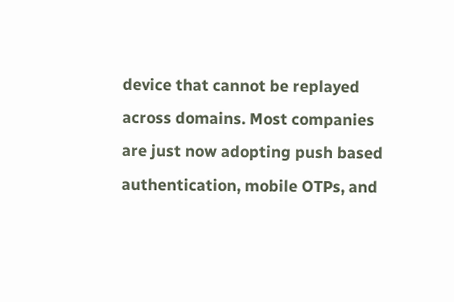device that cannot be replayed across domains. Most companies are just now adopting push based authentication, mobile OTPs, and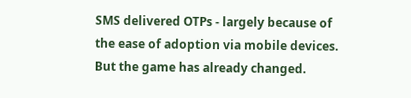SMS delivered OTPs - largely because of the ease of adoption via mobile devices. But the game has already changed.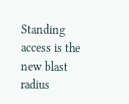Standing access is the new blast radius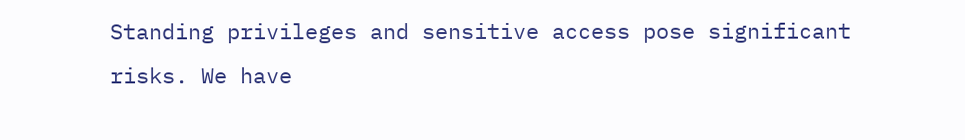Standing privileges and sensitive access pose significant risks. We have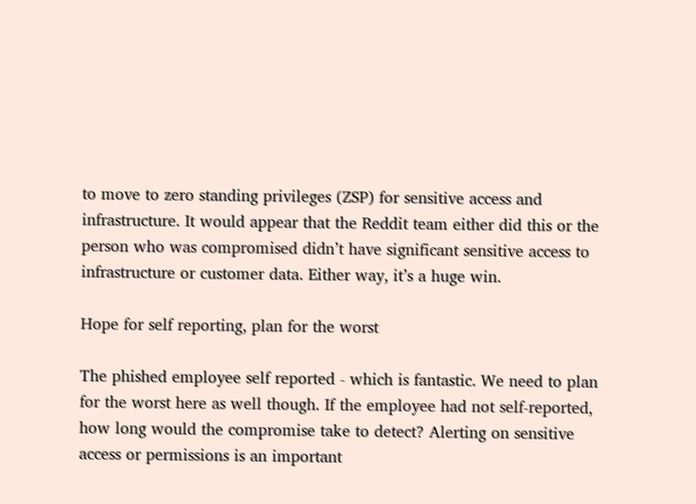to move to zero standing privileges (ZSP) for sensitive access and infrastructure. It would appear that the Reddit team either did this or the person who was compromised didn’t have significant sensitive access to infrastructure or customer data. Either way, it’s a huge win.

Hope for self reporting, plan for the worst

The phished employee self reported - which is fantastic. We need to plan for the worst here as well though. If the employee had not self-reported, how long would the compromise take to detect? Alerting on sensitive access or permissions is an important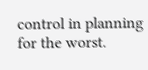control in planning for the worst.